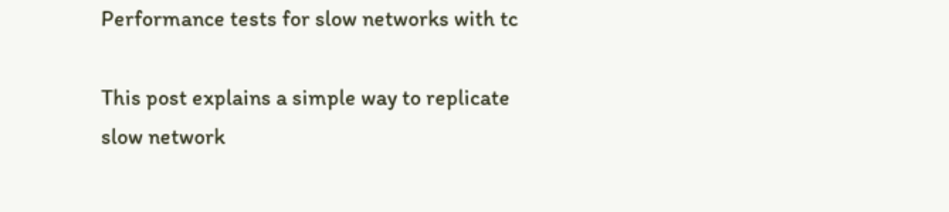Performance tests for slow networks with tc

This post explains a simple way to replicate slow network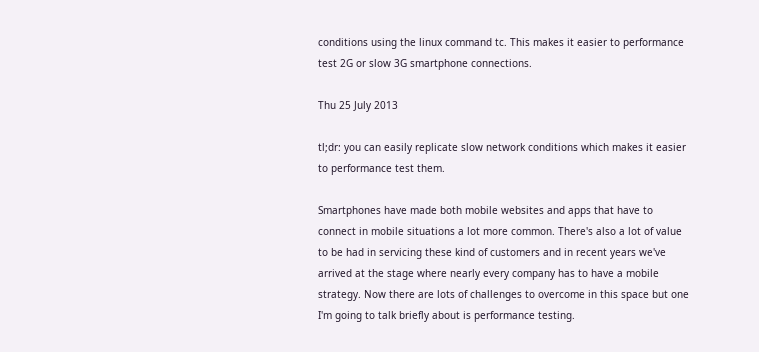conditions using the linux command tc. This makes it easier to performance test 2G or slow 3G smartphone connections.

Thu 25 July 2013

tl;dr: you can easily replicate slow network conditions which makes it easier to performance test them.

Smartphones have made both mobile websites and apps that have to connect in mobile situations a lot more common. There's also a lot of value to be had in servicing these kind of customers and in recent years we've arrived at the stage where nearly every company has to have a mobile strategy. Now there are lots of challenges to overcome in this space but one I'm going to talk briefly about is performance testing.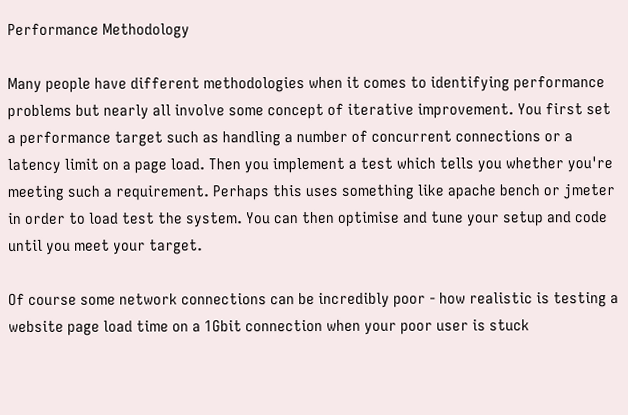Performance Methodology

Many people have different methodologies when it comes to identifying performance problems but nearly all involve some concept of iterative improvement. You first set a performance target such as handling a number of concurrent connections or a latency limit on a page load. Then you implement a test which tells you whether you're meeting such a requirement. Perhaps this uses something like apache bench or jmeter in order to load test the system. You can then optimise and tune your setup and code until you meet your target.

Of course some network connections can be incredibly poor - how realistic is testing a website page load time on a 1Gbit connection when your poor user is stuck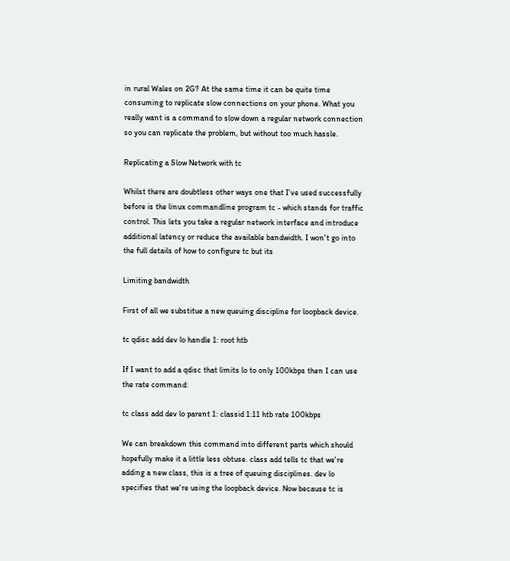in rural Wales on 2G? At the same time it can be quite time consuming to replicate slow connections on your phone. What you really want is a command to slow down a regular network connection so you can replicate the problem, but without too much hassle.

Replicating a Slow Network with tc

Whilst there are doubtless other ways one that I've used successfully before is the linux commandline program tc - which stands for traffic control. This lets you take a regular network interface and introduce additional latency or reduce the available bandwidth. I won't go into the full details of how to configure tc but its

Limiting bandwidth

First of all we substitue a new queuing discipline for loopback device.

tc qdisc add dev lo handle 1: root htb

If I want to add a qdisc that limits lo to only 100kbps then I can use the rate command:

tc class add dev lo parent 1: classid 1:11 htb rate 100kbps

We can breakdown this command into different parts which should hopefully make it a little less obtuse. class add tells tc that we're adding a new class, this is a tree of queuing disciplines. dev lo specifies that we're using the loopback device. Now because tc is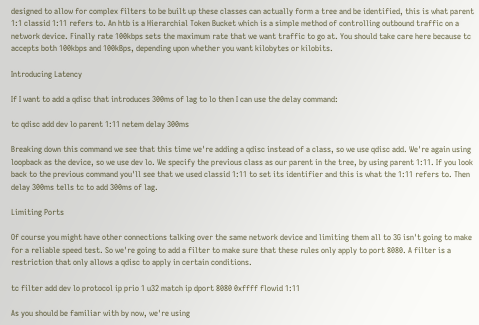designed to allow for complex filters to be built up these classes can actually form a tree and be identified, this is what parent 1:1 classid 1:11 refers to. An htb is a Hierarchial Token Bucket which is a simple method of controlling outbound traffic on a network device. Finally rate 100kbps sets the maximum rate that we want traffic to go at. You should take care here because tc accepts both 100kbps and 100kBps, depending upon whether you want kilobytes or kilobits.

Introducing Latency

If I want to add a qdisc that introduces 300ms of lag to lo then I can use the delay command:

tc qdisc add dev lo parent 1:11 netem delay 300ms

Breaking down this command we see that this time we're adding a qdisc instead of a class, so we use qdisc add. We're again using loopback as the device, so we use dev lo. We specify the previous class as our parent in the tree, by using parent 1:11. If you look back to the previous command you'll see that we used classid 1:11 to set its identifier and this is what the 1:11 refers to. Then delay 300ms tells tc to add 300ms of lag.

Limiting Ports

Of course you might have other connections talking over the same network device and limiting them all to 3G isn't going to make for a reliable speed test. So we're going to add a filter to make sure that these rules only apply to port 8080. A filter is a restriction that only allows a qdisc to apply in certain conditions.

tc filter add dev lo protocol ip prio 1 u32 match ip dport 8080 0xffff flowid 1:11

As you should be familiar with by now, we're using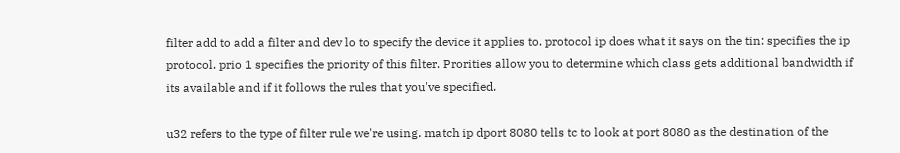filter add to add a filter and dev lo to specify the device it applies to. protocol ip does what it says on the tin: specifies the ip protocol. prio 1 specifies the priority of this filter. Prorities allow you to determine which class gets additional bandwidth if its available and if it follows the rules that you've specified.

u32 refers to the type of filter rule we're using. match ip dport 8080 tells tc to look at port 8080 as the destination of the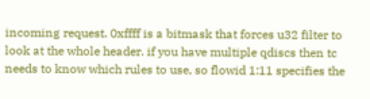incoming request. 0xffff is a bitmask that forces u32 filter to look at the whole header. if you have multiple qdiscs then tc needs to know which rules to use, so flowid 1:11 specifies the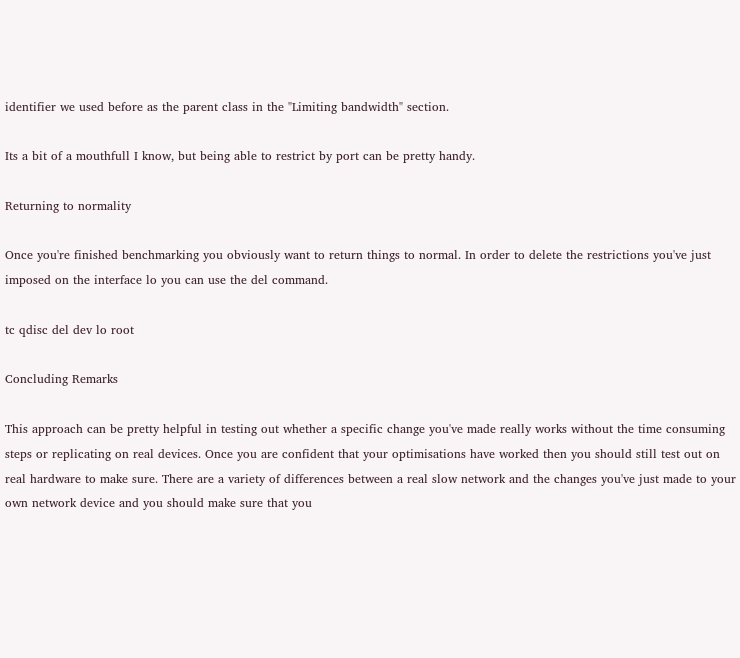identifier we used before as the parent class in the "Limiting bandwidth" section.

Its a bit of a mouthfull I know, but being able to restrict by port can be pretty handy.

Returning to normality

Once you're finished benchmarking you obviously want to return things to normal. In order to delete the restrictions you've just imposed on the interface lo you can use the del command.

tc qdisc del dev lo root

Concluding Remarks

This approach can be pretty helpful in testing out whether a specific change you've made really works without the time consuming steps or replicating on real devices. Once you are confident that your optimisations have worked then you should still test out on real hardware to make sure. There are a variety of differences between a real slow network and the changes you've just made to your own network device and you should make sure that you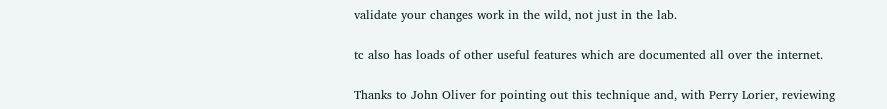validate your changes work in the wild, not just in the lab.

tc also has loads of other useful features which are documented all over the internet.

Thanks to John Oliver for pointing out this technique and, with Perry Lorier, reviewing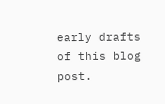early drafts of this blog post.